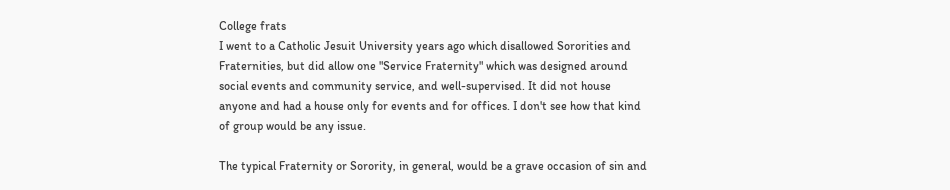College frats
I went to a Catholic Jesuit University years ago which disallowed Sororities and Fraternities, but did allow one "Service Fraternity" which was designed around social events and community service, and well-supervised. It did not house anyone and had a house only for events and for offices. I don't see how that kind of group would be any issue.

The typical Fraternity or Sorority, in general, would be a grave occasion of sin and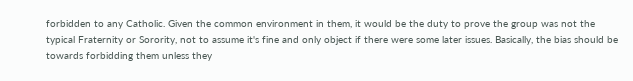forbidden to any Catholic. Given the common environment in them, it would be the duty to prove the group was not the typical Fraternity or Sorority, not to assume it's fine and only object if there were some later issues. Basically, the bias should be towards forbidding them unless they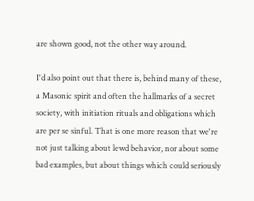are shown good, not the other way around.

I'd also point out that there is, behind many of these, a Masonic spirit and often the hallmarks of a secret society, with initiation rituals and obligations which are per se sinful. That is one more reason that we're not just talking about lewd behavior, nor about some bad examples, but about things which could seriously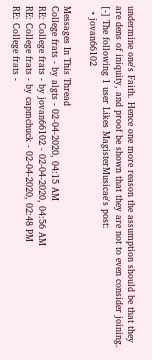undermine one's Faith. Hence one more reason the assumption should be that they are dens of iniquity, and proof be shown that they are not to even consider joining.
[-] The following 1 user Likes MagisterMusicae's post:
  • jovan66102

Messages In This Thread
College frats - by algts - 02-04-2020, 04:15 AM
RE: College frats - by jovan66102 - 02-04-2020, 04:56 AM
RE: College frats - by capmchuck - 02-04-2020, 02:48 PM
RE: College frats -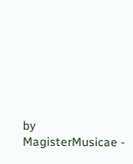by MagisterMusicae -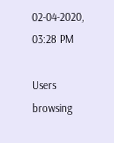02-04-2020, 03:28 PM

Users browsing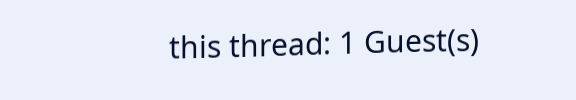this thread: 1 Guest(s)